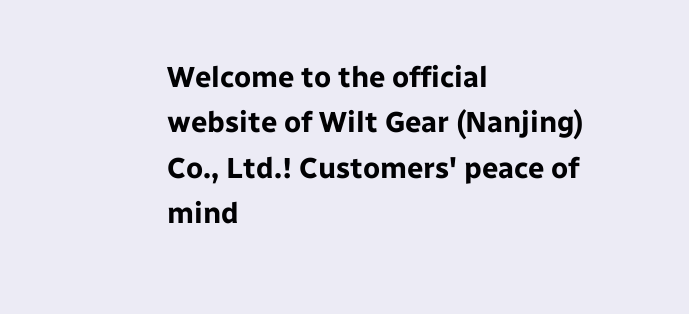Welcome to the official website of Wilt Gear (Nanjing) Co., Ltd.! Customers' peace of mind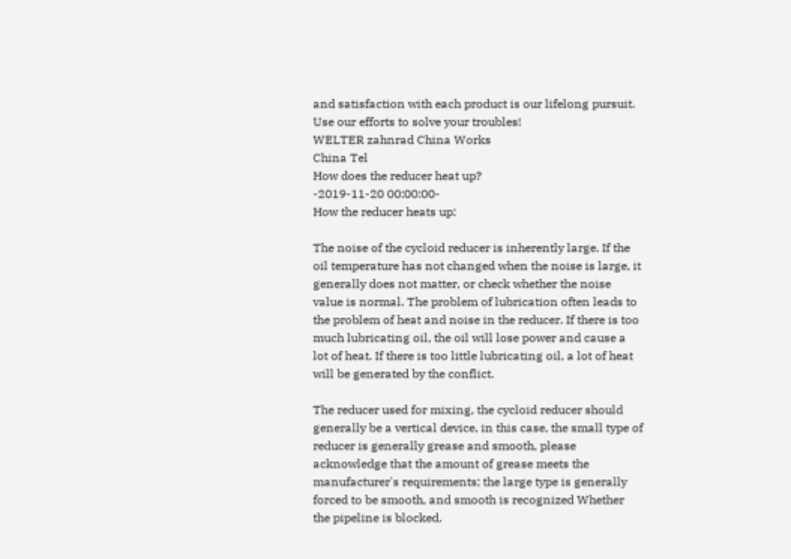and satisfaction with each product is our lifelong pursuit. Use our efforts to solve your troubles!
WELTER zahnrad China Works
China Tel
How does the reducer heat up?
-2019-11-20 00:00:00-
How the reducer heats up:

The noise of the cycloid reducer is inherently large. If the oil temperature has not changed when the noise is large, it generally does not matter, or check whether the noise value is normal. The problem of lubrication often leads to the problem of heat and noise in the reducer. If there is too much lubricating oil, the oil will lose power and cause a lot of heat. If there is too little lubricating oil, a lot of heat will be generated by the conflict.

The reducer used for mixing, the cycloid reducer should generally be a vertical device, in this case, the small type of reducer is generally grease and smooth, please acknowledge that the amount of grease meets the manufacturer's requirements; the large type is generally forced to be smooth, and smooth is recognized Whether the pipeline is blocked.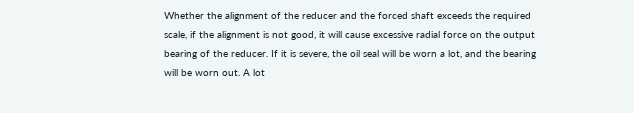Whether the alignment of the reducer and the forced shaft exceeds the required scale, if the alignment is not good, it will cause excessive radial force on the output bearing of the reducer. If it is severe, the oil seal will be worn a lot, and the bearing will be worn out. A lot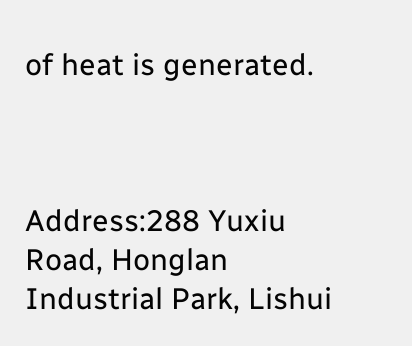of heat is generated.



Address:288 Yuxiu Road, Honglan Industrial Park, Lishui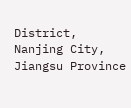District, Nanjing City, Jiangsu Province